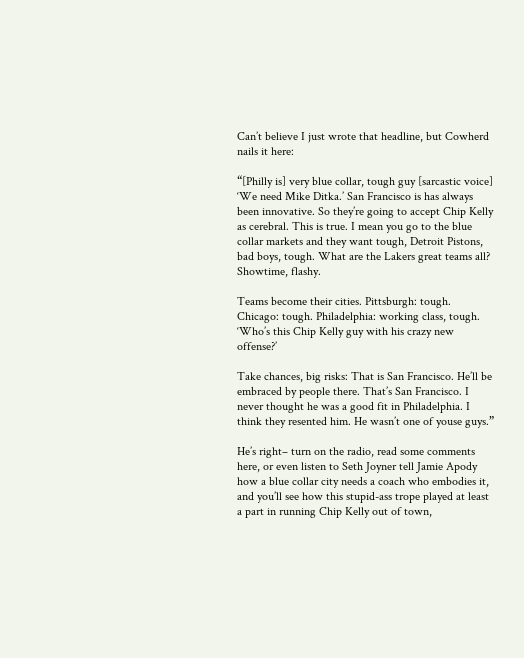Can’t believe I just wrote that headline, but Cowherd nails it here:

“[Philly is] very blue collar, tough guy [sarcastic voice] ‘We need Mike Ditka.’ San Francisco is has always been innovative. So they’re going to accept Chip Kelly as cerebral. This is true. I mean you go to the blue collar markets and they want tough, Detroit Pistons, bad boys, tough. What are the Lakers great teams all? Showtime, flashy.

Teams become their cities. Pittsburgh: tough. Chicago: tough. Philadelphia: working class, tough. ‘Who’s this Chip Kelly guy with his crazy new offense?’

Take chances, big risks: That is San Francisco. He’ll be embraced by people there. That’s San Francisco. I never thought he was a good fit in Philadelphia. I think they resented him. He wasn’t one of youse guys.”

He’s right– turn on the radio, read some comments here, or even listen to Seth Joyner tell Jamie Apody how a blue collar city needs a coach who embodies it, and you’ll see how this stupid-ass trope played at least a part in running Chip Kelly out of town,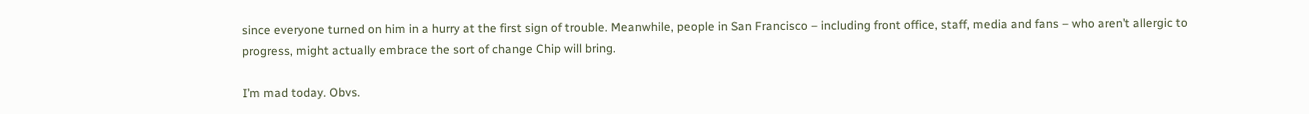since everyone turned on him in a hurry at the first sign of trouble. Meanwhile, people in San Francisco – including front office, staff, media and fans – who aren’t allergic to progress, might actually embrace the sort of change Chip will bring.

I’m mad today. Obvs.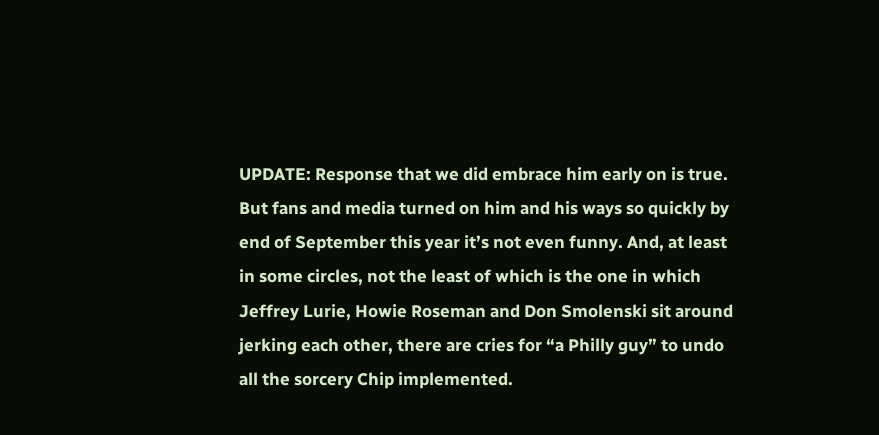UPDATE: Response that we did embrace him early on is true. But fans and media turned on him and his ways so quickly by end of September this year it’s not even funny. And, at least in some circles, not the least of which is the one in which Jeffrey Lurie, Howie Roseman and Don Smolenski sit around jerking each other, there are cries for “a Philly guy” to undo all the sorcery Chip implemented.